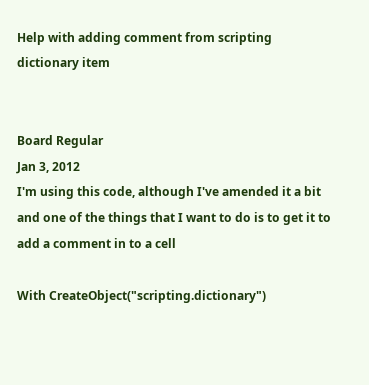Help with adding comment from scripting dictionary item


Board Regular
Jan 3, 2012
I'm using this code, although I've amended it a bit and one of the things that I want to do is to get it to add a comment in to a cell

With CreateObject("scripting.dictionary")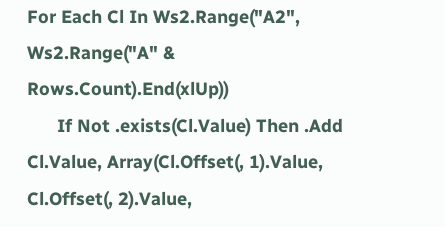For Each Cl In Ws2.Range("A2", Ws2.Range("A" & Rows.Count).End(xlUp))
      If Not .exists(Cl.Value) Then .Add Cl.Value, Array(Cl.Offset(, 1).Value, Cl.Offset(, 2).Value,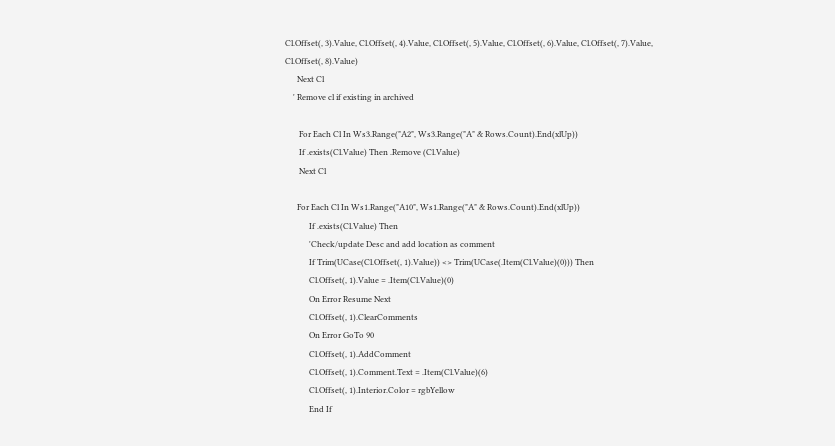Cl.Offset(, 3).Value, Cl.Offset(, 4).Value, Cl.Offset(, 5).Value, Cl.Offset(, 6).Value, Cl.Offset(, 7).Value, Cl.Offset(, 8).Value)
      Next Cl
    ' Remove cl if existing in archived

       For Each Cl In Ws3.Range("A2", Ws3.Range("A" & Rows.Count).End(xlUp))
       If .exists(Cl.Value) Then .Remove (Cl.Value)
       Next Cl

      For Each Cl In Ws1.Range("A10", Ws1.Range("A" & Rows.Count).End(xlUp))
            If .exists(Cl.Value) Then
            'Check/update Desc and add location as comment
            If Trim(UCase(Cl.Offset(, 1).Value)) <> Trim(UCase(.Item(Cl.Value)(0))) Then
            Cl.Offset(, 1).Value = .Item(Cl.Value)(0)
            On Error Resume Next
            Cl.Offset(, 1).ClearComments
            On Error GoTo 90
            Cl.Offset(, 1).AddComment
            Cl.Offset(, 1).Comment.Text = .Item(Cl.Value)(6)
            Cl.Offset(, 1).Interior.Color = rgbYellow
            End If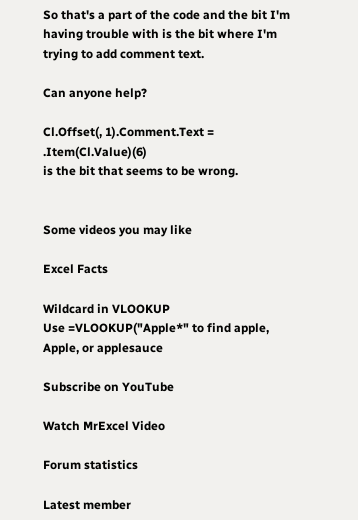So that's a part of the code and the bit I'm having trouble with is the bit where I'm trying to add comment text.

Can anyone help?

Cl.Offset(, 1).Comment.Text = .Item(Cl.Value)(6)
is the bit that seems to be wrong.


Some videos you may like

Excel Facts

Wildcard in VLOOKUP
Use =VLOOKUP("Apple*" to find apple, Apple, or applesauce

Subscribe on YouTube

Watch MrExcel Video

Forum statistics

Latest member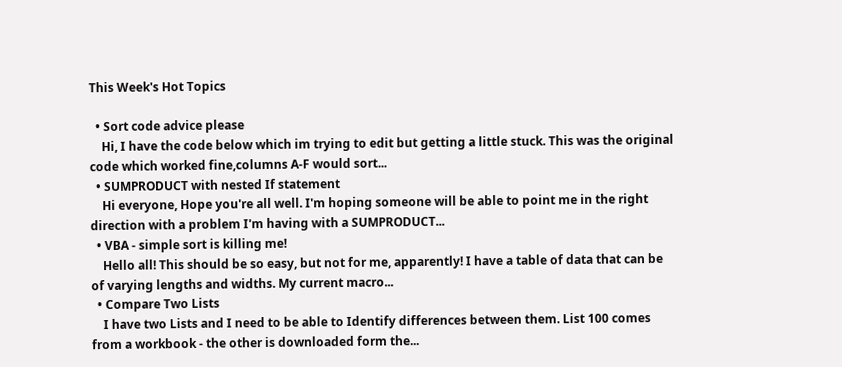This Week's Hot Topics

  • Sort code advice please
    Hi, I have the code below which im trying to edit but getting a little stuck. This was the original code which worked fine,columns A-F would sort...
  • SUMPRODUCT with nested If statement
    Hi everyone, Hope you're all well. I'm hoping someone will be able to point me in the right direction with a problem I'm having with a SUMPRODUCT...
  • VBA - simple sort is killing me!
    Hello all! This should be so easy, but not for me, apparently! I have a table of data that can be of varying lengths and widths. My current macro...
  • Compare Two Lists
    I have two Lists and I need to be able to Identify differences between them. List 100 comes from a workbook - the other is downloaded form the...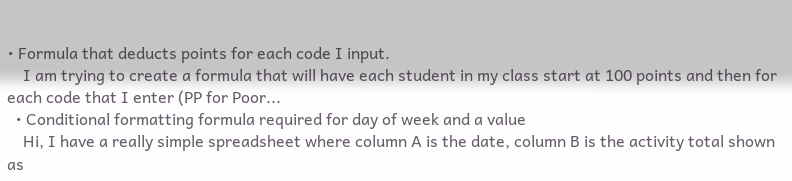• Formula that deducts points for each code I input.
    I am trying to create a formula that will have each student in my class start at 100 points and then for each code that I enter (PP for Poor...
  • Conditional formatting formula required for day of week and a value
    Hi, I have a really simple spreadsheet where column A is the date, column B is the activity total shown as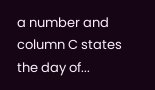a number and column C states the day of...